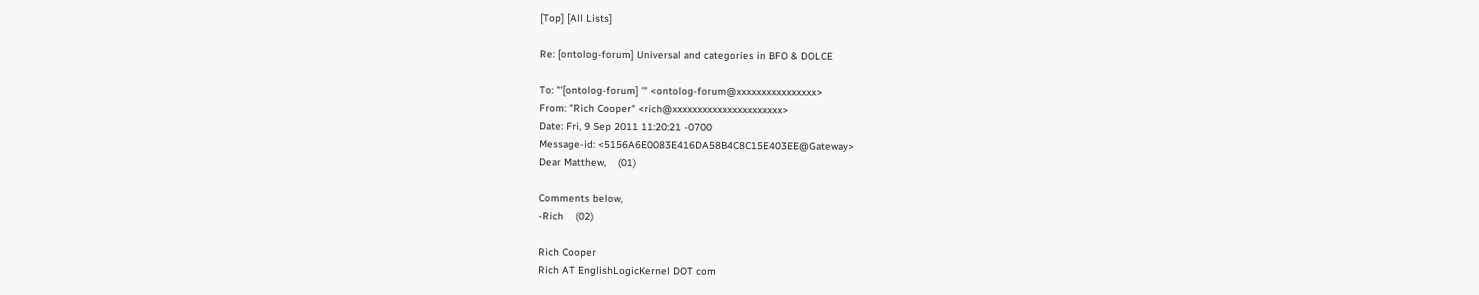[Top] [All Lists]

Re: [ontolog-forum] Universal and categories in BFO & DOLCE

To: "'[ontolog-forum] '" <ontolog-forum@xxxxxxxxxxxxxxxx>
From: "Rich Cooper" <rich@xxxxxxxxxxxxxxxxxxxxxx>
Date: Fri, 9 Sep 2011 11:20:21 -0700
Message-id: <5156A6E0083E416DA58B4C8C15E403EE@Gateway>
Dear Matthew,    (01)

Comments below,
-Rich    (02)

Rich Cooper
Rich AT EnglishLogicKernel DOT com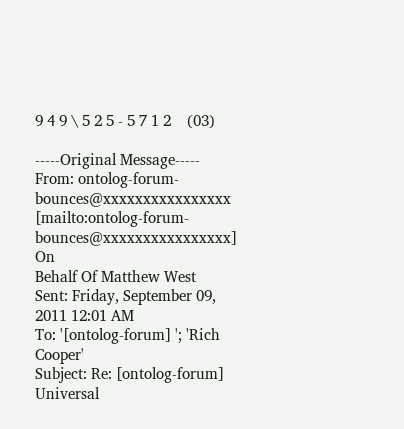9 4 9 \ 5 2 5 - 5 7 1 2    (03)

-----Original Message-----
From: ontolog-forum-bounces@xxxxxxxxxxxxxxxx
[mailto:ontolog-forum-bounces@xxxxxxxxxxxxxxxx] On
Behalf Of Matthew West
Sent: Friday, September 09, 2011 12:01 AM
To: '[ontolog-forum] '; 'Rich Cooper'
Subject: Re: [ontolog-forum] Universal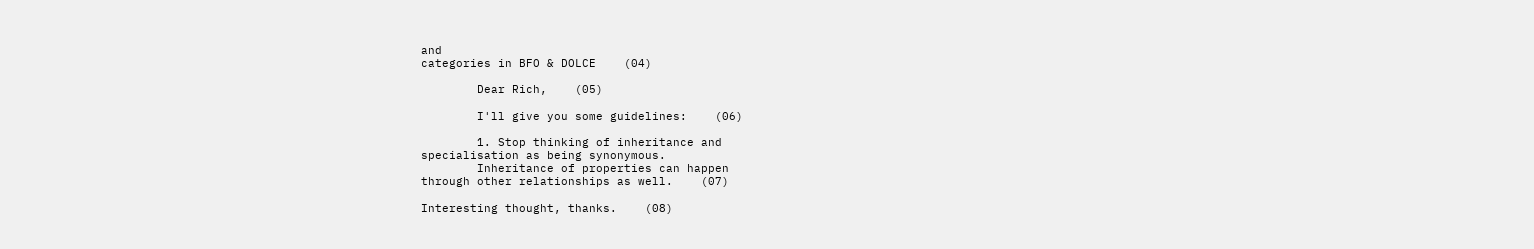and
categories in BFO & DOLCE    (04)

        Dear Rich,    (05)

        I'll give you some guidelines:    (06)

        1. Stop thinking of inheritance and
specialisation as being synonymous.
        Inheritance of properties can happen
through other relationships as well.    (07)

Interesting thought, thanks.    (08)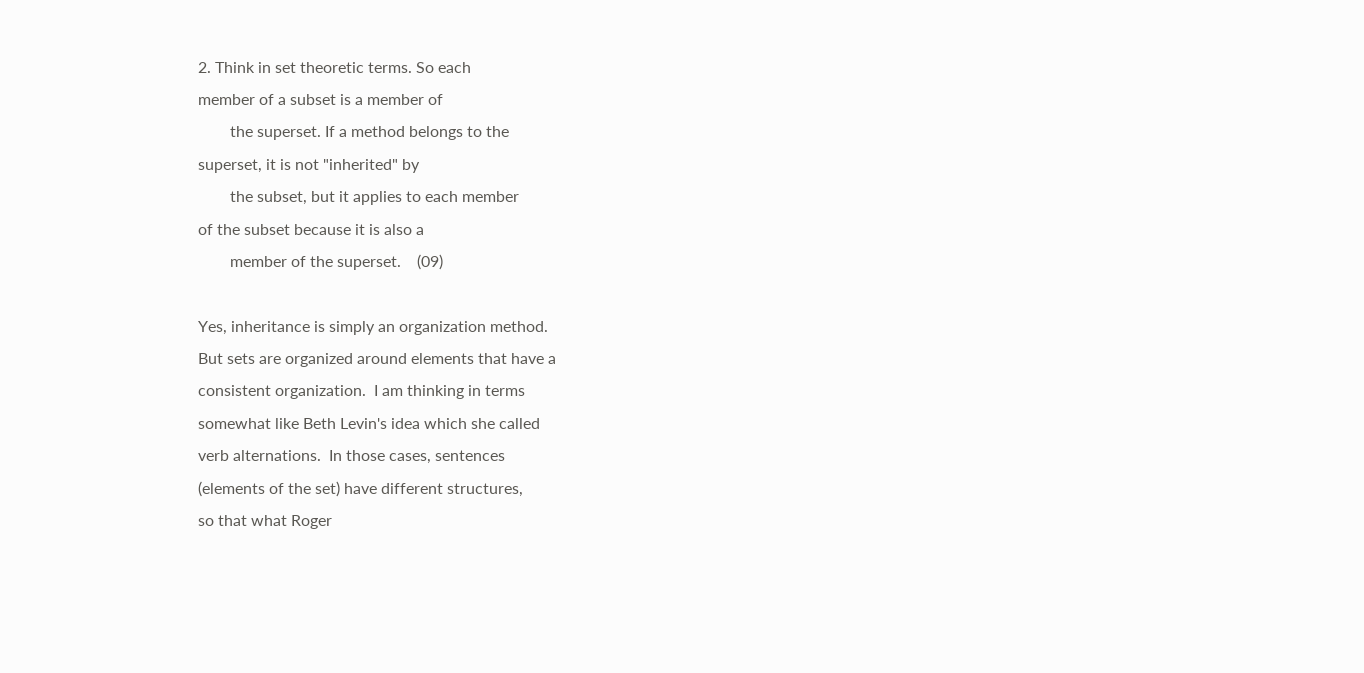2. Think in set theoretic terms. So each
member of a subset is a member of
        the superset. If a method belongs to the
superset, it is not "inherited" by
        the subset, but it applies to each member
of the subset because it is also a
        member of the superset.    (09)

Yes, inheritance is simply an organization method.
But sets are organized around elements that have a
consistent organization.  I am thinking in terms
somewhat like Beth Levin's idea which she called
verb alternations.  In those cases, sentences
(elements of the set) have different structures,
so that what Roger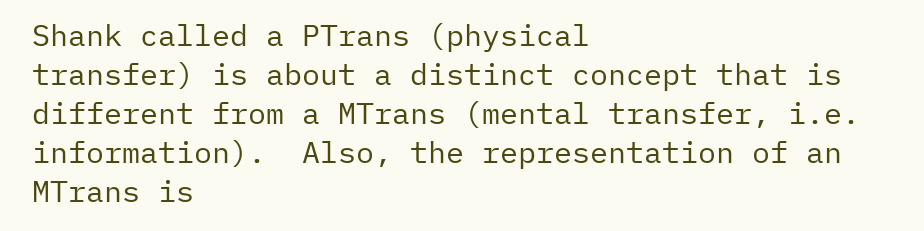Shank called a PTrans (physical
transfer) is about a distinct concept that is
different from a MTrans (mental transfer, i.e.
information).  Also, the representation of an
MTrans is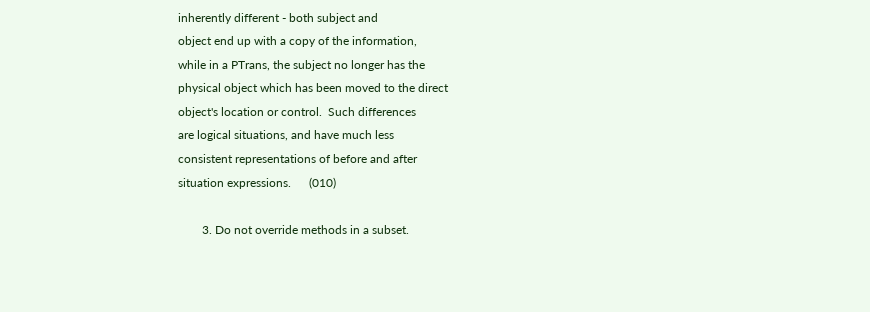inherently different - both subject and
object end up with a copy of the information,
while in a PTrans, the subject no longer has the
physical object which has been moved to the direct
object's location or control.  Such differences
are logical situations, and have much less
consistent representations of before and after
situation expressions.      (010)

        3. Do not override methods in a subset.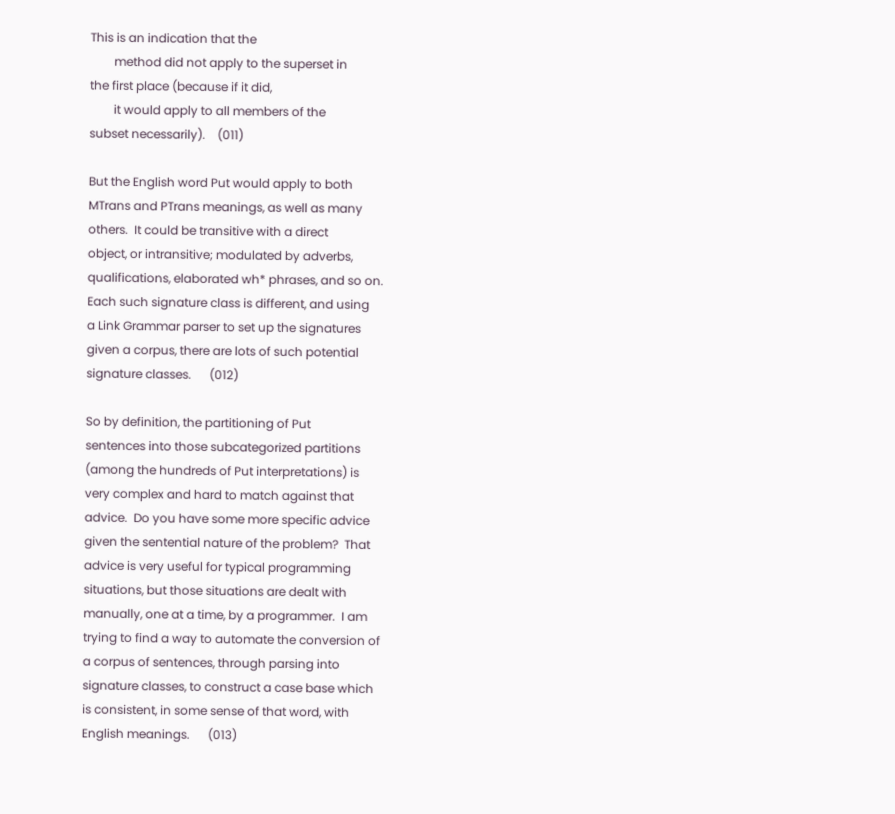This is an indication that the
        method did not apply to the superset in
the first place (because if it did,
        it would apply to all members of the
subset necessarily).    (011)

But the English word Put would apply to both
MTrans and PTrans meanings, as well as many
others.  It could be transitive with a direct
object, or intransitive; modulated by adverbs,
qualifications, elaborated wh* phrases, and so on.
Each such signature class is different, and using
a Link Grammar parser to set up the signatures
given a corpus, there are lots of such potential
signature classes.      (012)

So by definition, the partitioning of Put
sentences into those subcategorized partitions
(among the hundreds of Put interpretations) is
very complex and hard to match against that
advice.  Do you have some more specific advice
given the sentential nature of the problem?  That
advice is very useful for typical programming
situations, but those situations are dealt with
manually, one at a time, by a programmer.  I am
trying to find a way to automate the conversion of
a corpus of sentences, through parsing into
signature classes, to construct a case base which
is consistent, in some sense of that word, with
English meanings.      (013)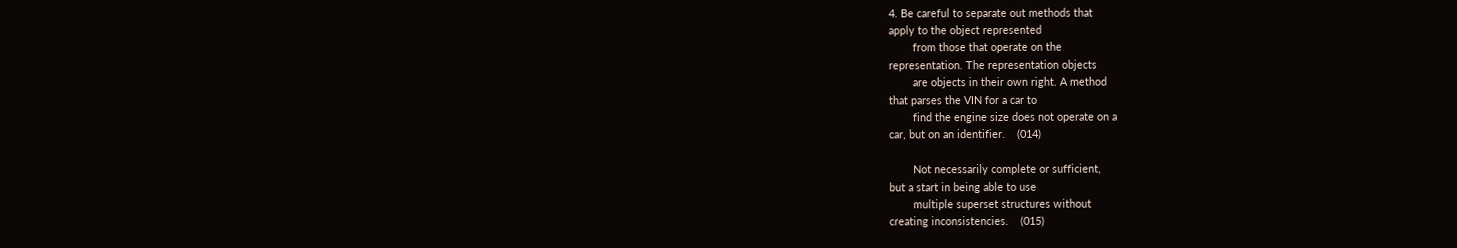4. Be careful to separate out methods that
apply to the object represented
        from those that operate on the
representation. The representation objects
        are objects in their own right. A method
that parses the VIN for a car to
        find the engine size does not operate on a
car, but on an identifier.    (014)

        Not necessarily complete or sufficient,
but a start in being able to use
        multiple superset structures without
creating inconsistencies.    (015)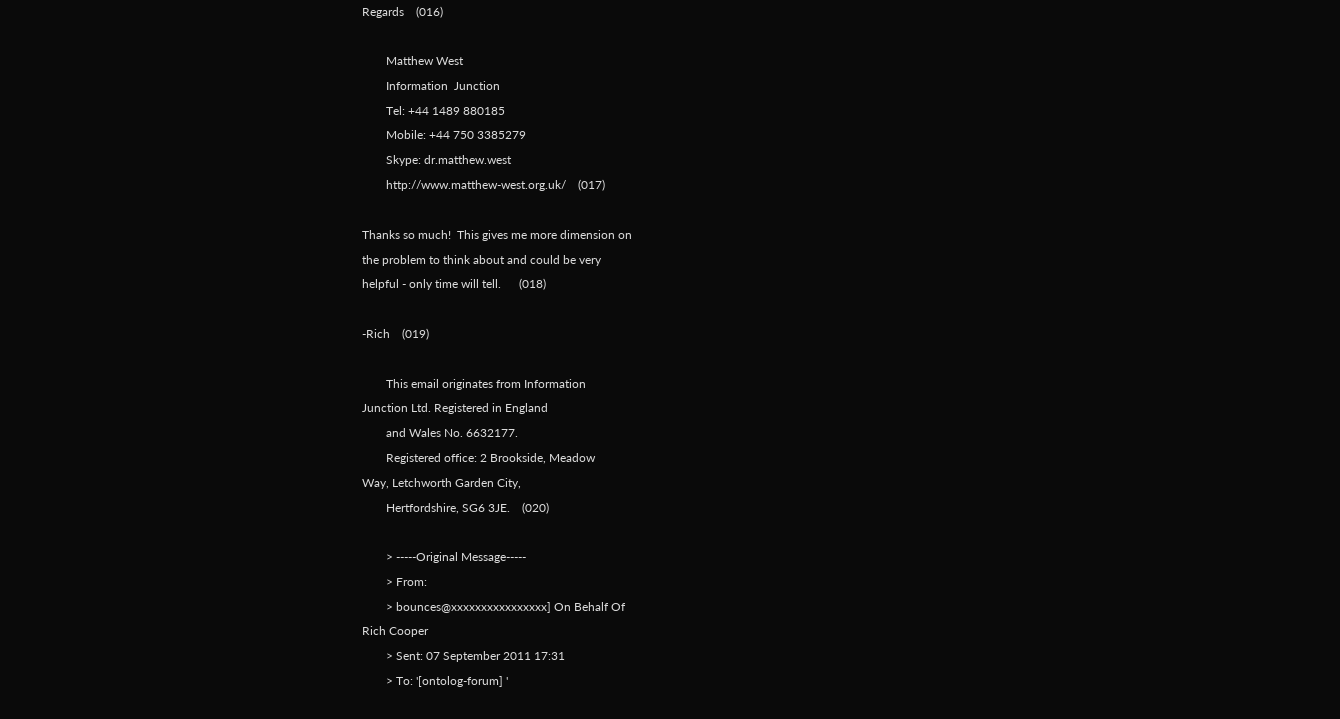Regards    (016)

        Matthew West
        Information  Junction
        Tel: +44 1489 880185
        Mobile: +44 750 3385279
        Skype: dr.matthew.west
        http://www.matthew-west.org.uk/    (017)

Thanks so much!  This gives me more dimension on
the problem to think about and could be very
helpful - only time will tell.      (018)

-Rich    (019)

        This email originates from Information
Junction Ltd. Registered in England
        and Wales No. 6632177.
        Registered office: 2 Brookside, Meadow
Way, Letchworth Garden City,
        Hertfordshire, SG6 3JE.    (020)

        > -----Original Message-----
        > From:
        > bounces@xxxxxxxxxxxxxxxx] On Behalf Of
Rich Cooper
        > Sent: 07 September 2011 17:31
        > To: '[ontolog-forum] '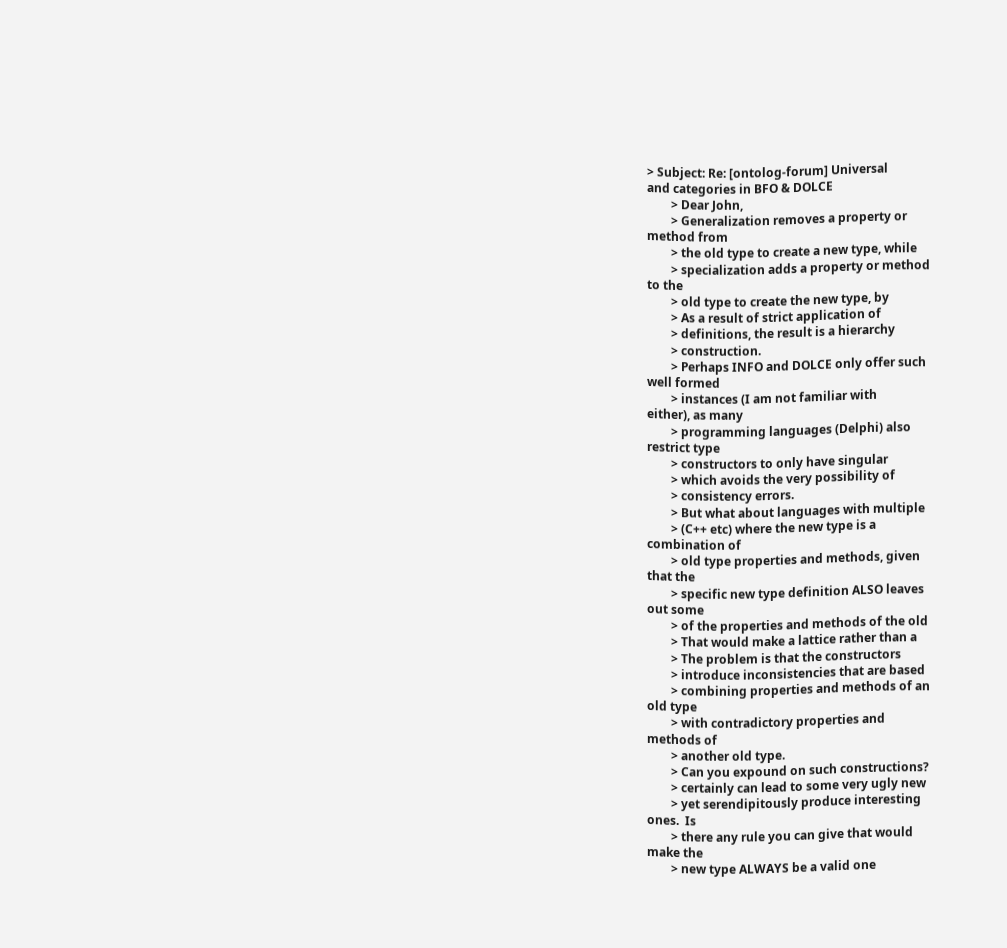> Subject: Re: [ontolog-forum] Universal
and categories in BFO & DOLCE
        > Dear John,
        > Generalization removes a property or
method from
        > the old type to create a new type, while
        > specialization adds a property or method
to the
        > old type to create the new type, by
        > As a result of strict application of
        > definitions, the result is a hierarchy
        > construction.
        > Perhaps INFO and DOLCE only offer such
well formed
        > instances (I am not familiar with
either), as many
        > programming languages (Delphi) also
restrict type
        > constructors to only have singular
        > which avoids the very possibility of
        > consistency errors.
        > But what about languages with multiple
        > (C++ etc) where the new type is a
combination of
        > old type properties and methods, given
that the
        > specific new type definition ALSO leaves
out some
        > of the properties and methods of the old
        > That would make a lattice rather than a
        > The problem is that the constructors
        > introduce inconsistencies that are based
        > combining properties and methods of an
old type
        > with contradictory properties and
methods of
        > another old type.
        > Can you expound on such constructions?
        > certainly can lead to some very ugly new
        > yet serendipitously produce interesting
ones.  Is
        > there any rule you can give that would
make the
        > new type ALWAYS be a valid one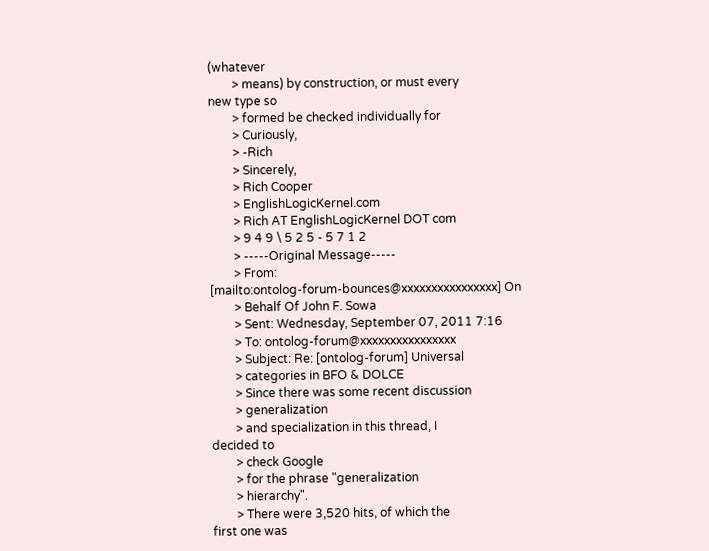(whatever
        > means) by construction, or must every
new type so
        > formed be checked individually for
        > Curiously,
        > -Rich
        > Sincerely,
        > Rich Cooper
        > EnglishLogicKernel.com
        > Rich AT EnglishLogicKernel DOT com
        > 9 4 9 \ 5 2 5 - 5 7 1 2
        > -----Original Message-----
        > From:
[mailto:ontolog-forum-bounces@xxxxxxxxxxxxxxxx] On
        > Behalf Of John F. Sowa
        > Sent: Wednesday, September 07, 2011 7:16
        > To: ontolog-forum@xxxxxxxxxxxxxxxx
        > Subject: Re: [ontolog-forum] Universal
        > categories in BFO & DOLCE
        > Since there was some recent discussion
        > generalization
        > and specialization in this thread, I
decided to
        > check Google
        > for the phrase "generalization
        > hierarchy".
        > There were 3,520 hits, of which the
first one was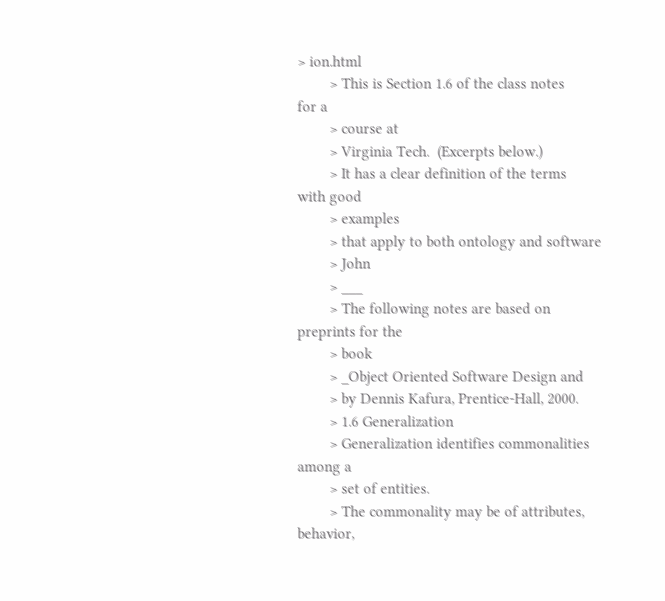> ion.html
        > This is Section 1.6 of the class notes
for a
        > course at
        > Virginia Tech.  (Excerpts below.)
        > It has a clear definition of the terms
with good
        > examples
        > that apply to both ontology and software
        > John
        > ___
        > The following notes are based on
preprints for the
        > book
        > _Object Oriented Software Design and
        > by Dennis Kafura, Prentice-Hall, 2000.
        > 1.6 Generalization
        > Generalization identifies commonalities
among a
        > set of entities.
        > The commonality may be of attributes,
behavior,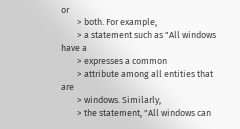or
        > both. For example,
        > a statement such as "All windows have a
        > expresses a common
        > attribute among all entities that are
        > windows. Similarly,
        > the statement, "All windows can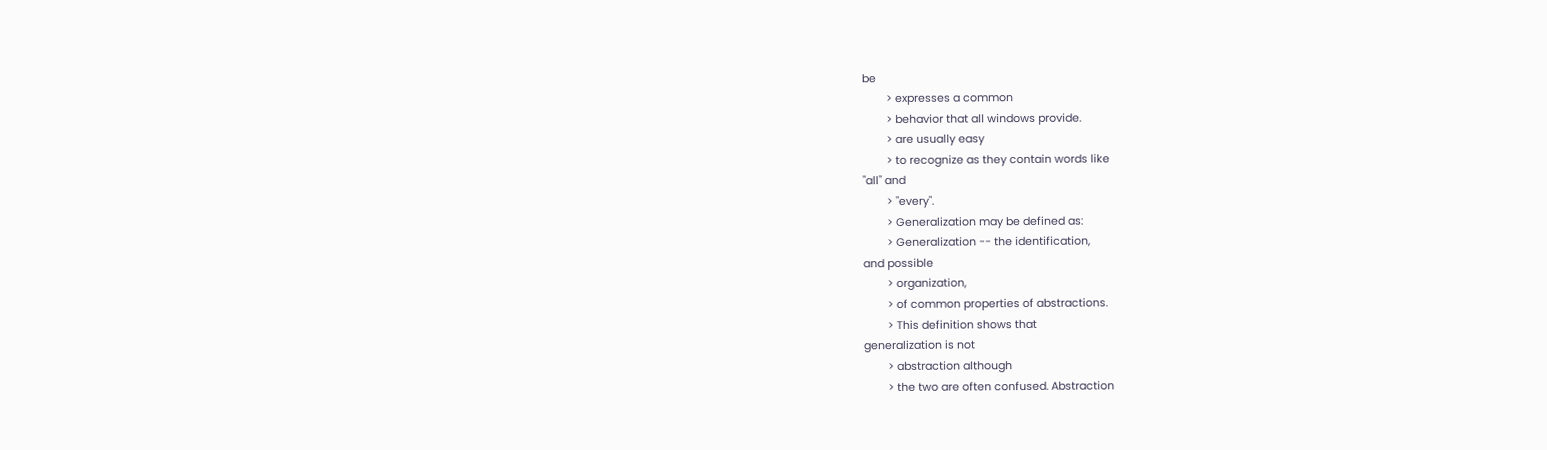be
        > expresses a common
        > behavior that all windows provide.
        > are usually easy
        > to recognize as they contain words like
"all" and
        > "every".
        > Generalization may be defined as:
        > Generalization -- the identification,
and possible
        > organization,
        > of common properties of abstractions.
        > This definition shows that
generalization is not
        > abstraction although
        > the two are often confused. Abstraction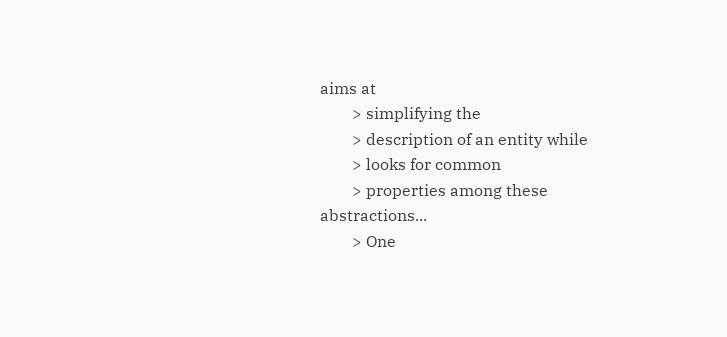aims at
        > simplifying the
        > description of an entity while
        > looks for common
        > properties among these abstractions...
        > One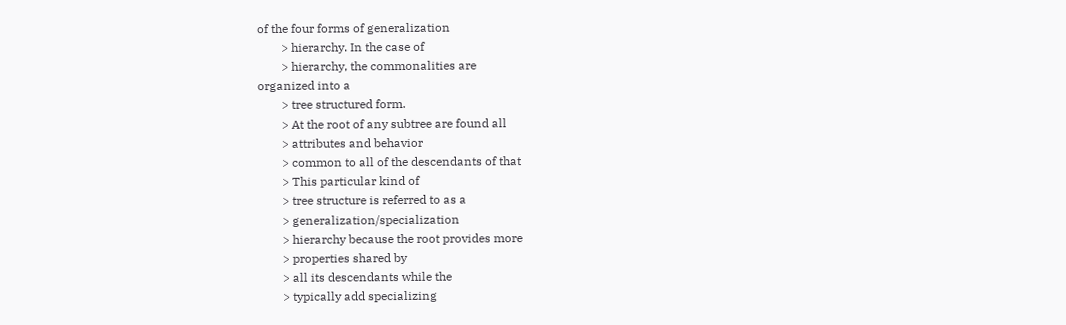of the four forms of generalization
        > hierarchy. In the case of
        > hierarchy, the commonalities are
organized into a
        > tree structured form.
        > At the root of any subtree are found all
        > attributes and behavior
        > common to all of the descendants of that
        > This particular kind of
        > tree structure is referred to as a
        > generalization/specialization
        > hierarchy because the root provides more
        > properties shared by
        > all its descendants while the
        > typically add specializing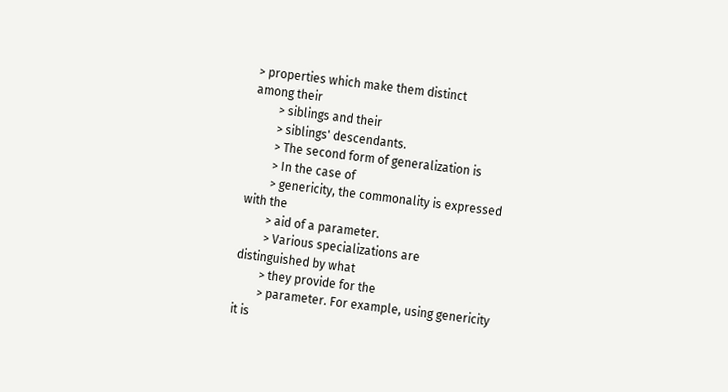> properties which make them distinct
among their
        > siblings and their
        > siblings' descendants.
        > The second form of generalization is
        > In the case of
        > genericity, the commonality is expressed
with the
        > aid of a parameter.
        > Various specializations are
distinguished by what
        > they provide for the
        > parameter. For example, using genericity
it is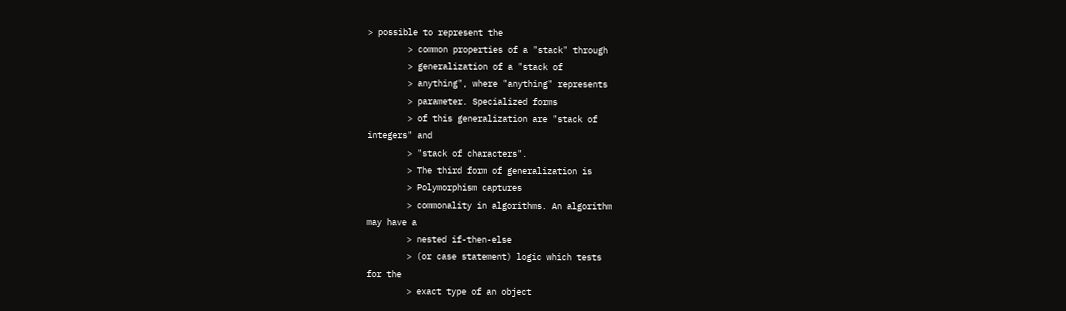> possible to represent the
        > common properties of a "stack" through
        > generalization of a "stack of
        > anything", where "anything" represents
        > parameter. Specialized forms
        > of this generalization are "stack of
integers" and
        > "stack of characters".
        > The third form of generalization is
        > Polymorphism captures
        > commonality in algorithms. An algorithm
may have a
        > nested if-then-else
        > (or case statement) logic which tests
for the
        > exact type of an object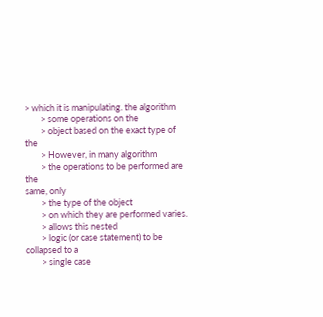> which it is manipulating. the algorithm
        > some operations on the
        > object based on the exact type of the
        > However, in many algorithm
        > the operations to be performed are the
same, only
        > the type of the object
        > on which they are performed varies.
        > allows this nested
        > logic (or case statement) to be
collapsed to a
        > single case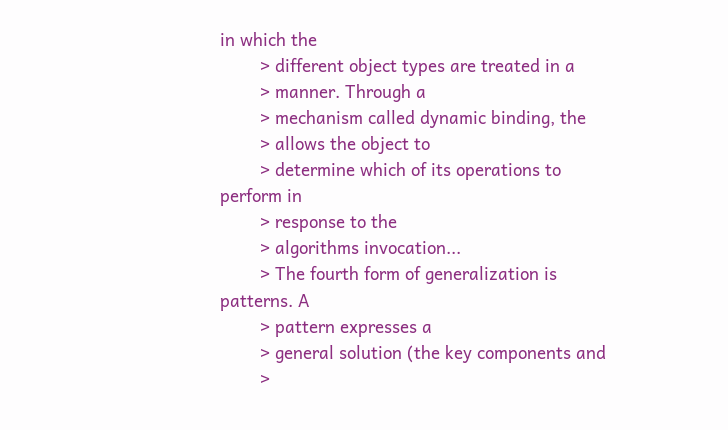in which the
        > different object types are treated in a
        > manner. Through a
        > mechanism called dynamic binding, the
        > allows the object to
        > determine which of its operations to
perform in
        > response to the
        > algorithms invocation...
        > The fourth form of generalization is
patterns. A
        > pattern expresses a
        > general solution (the key components and
        >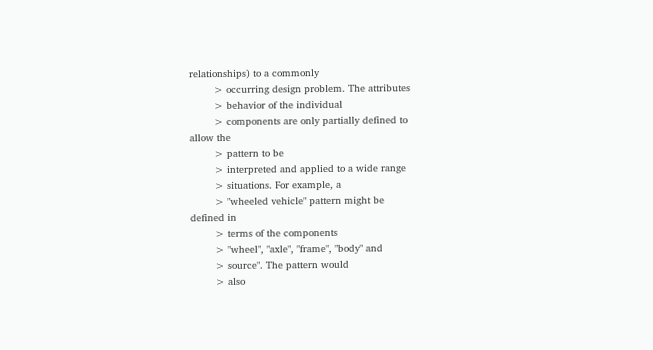relationships) to a commonly
        > occurring design problem. The attributes
        > behavior of the individual
        > components are only partially defined to
allow the
        > pattern to be
        > interpreted and applied to a wide range
        > situations. For example, a
        > "wheeled vehicle" pattern might be
defined in
        > terms of the components
        > "wheel", "axle", "frame", "body" and
        > source". The pattern would
        > also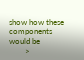show how these components would be
        >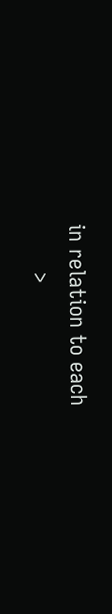in relation to each
        >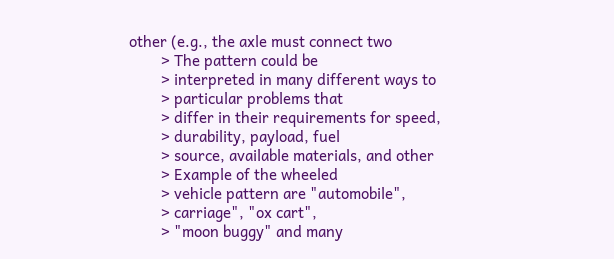other (e.g., the axle must connect two
        > The pattern could be
        > interpreted in many different ways to
        > particular problems that
        > differ in their requirements for speed,
        > durability, payload, fuel
        > source, available materials, and other
        > Example of the wheeled
        > vehicle pattern are "automobile",
        > carriage", "ox cart",
        > "moon buggy" and many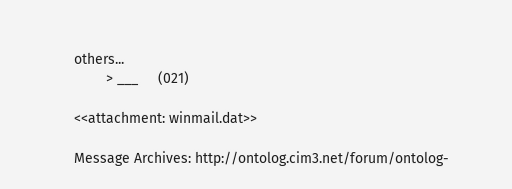others...
        > ___     (021)

<<attachment: winmail.dat>>

Message Archives: http://ontolog.cim3.net/forum/ontolog-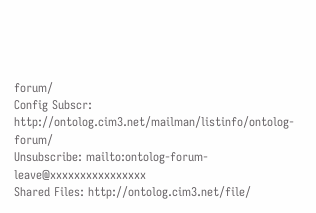forum/
Config Subscr: http://ontolog.cim3.net/mailman/listinfo/ontolog-forum/
Unsubscribe: mailto:ontolog-forum-leave@xxxxxxxxxxxxxxxx
Shared Files: http://ontolog.cim3.net/file/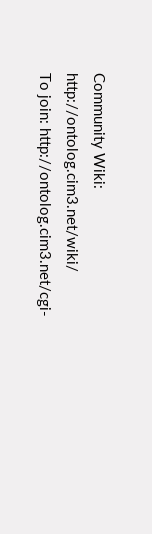Community Wiki: http://ontolog.cim3.net/wiki/
To join: http://ontolog.cim3.net/cgi-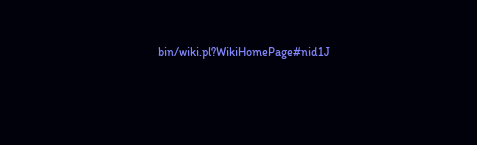bin/wiki.pl?WikiHomePage#nid1J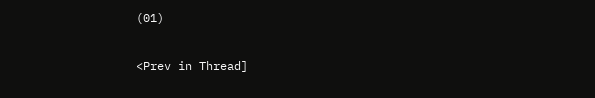(01)

<Prev in Thread]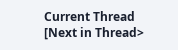Current Thread [Next in Thread>